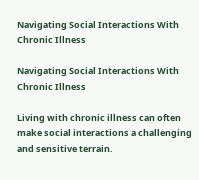Navigating Social Interactions With Chronic Illness

Navigating Social Interactions With Chronic Illness

Living with chronic illness can often make social interactions a challenging and sensitive terrain.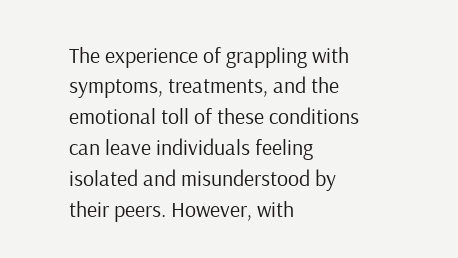The experience of grappling with symptoms, treatments, and the emotional toll of these conditions can leave individuals feeling isolated and misunderstood by their peers. However, with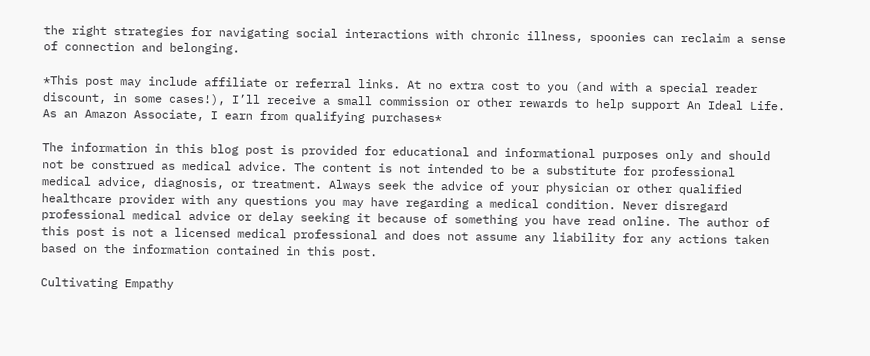the right strategies for navigating social interactions with chronic illness, spoonies can reclaim a sense of connection and belonging.

*This post may include affiliate or referral links. At no extra cost to you (and with a special reader discount, in some cases!), I’ll receive a small commission or other rewards to help support An Ideal Life. As an Amazon Associate, I earn from qualifying purchases*

The information in this blog post is provided for educational and informational purposes only and should not be construed as medical advice. The content is not intended to be a substitute for professional medical advice, diagnosis, or treatment. Always seek the advice of your physician or other qualified healthcare provider with any questions you may have regarding a medical condition. Never disregard professional medical advice or delay seeking it because of something you have read online. The author of this post is not a licensed medical professional and does not assume any liability for any actions taken based on the information contained in this post.

Cultivating Empathy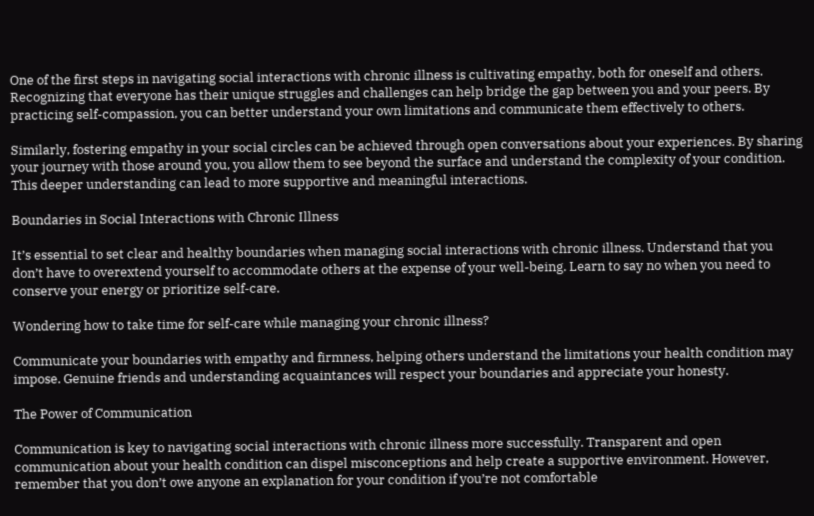One of the first steps in navigating social interactions with chronic illness is cultivating empathy, both for oneself and others. Recognizing that everyone has their unique struggles and challenges can help bridge the gap between you and your peers. By practicing self-compassion, you can better understand your own limitations and communicate them effectively to others.

Similarly, fostering empathy in your social circles can be achieved through open conversations about your experiences. By sharing your journey with those around you, you allow them to see beyond the surface and understand the complexity of your condition. This deeper understanding can lead to more supportive and meaningful interactions.

Boundaries in Social Interactions with Chronic Illness

It’s essential to set clear and healthy boundaries when managing social interactions with chronic illness. Understand that you don’t have to overextend yourself to accommodate others at the expense of your well-being. Learn to say no when you need to conserve your energy or prioritize self-care.

Wondering how to take time for self-care while managing your chronic illness?

Communicate your boundaries with empathy and firmness, helping others understand the limitations your health condition may impose. Genuine friends and understanding acquaintances will respect your boundaries and appreciate your honesty.

The Power of Communication

Communication is key to navigating social interactions with chronic illness more successfully. Transparent and open communication about your health condition can dispel misconceptions and help create a supportive environment. However, remember that you don’t owe anyone an explanation for your condition if you’re not comfortable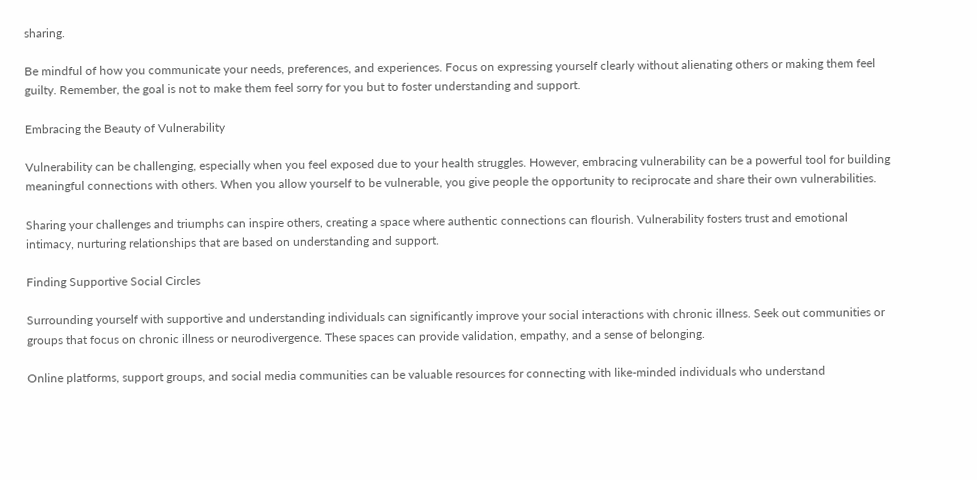sharing.

Be mindful of how you communicate your needs, preferences, and experiences. Focus on expressing yourself clearly without alienating others or making them feel guilty. Remember, the goal is not to make them feel sorry for you but to foster understanding and support.

Embracing the Beauty of Vulnerability

Vulnerability can be challenging, especially when you feel exposed due to your health struggles. However, embracing vulnerability can be a powerful tool for building meaningful connections with others. When you allow yourself to be vulnerable, you give people the opportunity to reciprocate and share their own vulnerabilities.

Sharing your challenges and triumphs can inspire others, creating a space where authentic connections can flourish. Vulnerability fosters trust and emotional intimacy, nurturing relationships that are based on understanding and support.

Finding Supportive Social Circles

Surrounding yourself with supportive and understanding individuals can significantly improve your social interactions with chronic illness. Seek out communities or groups that focus on chronic illness or neurodivergence. These spaces can provide validation, empathy, and a sense of belonging.

Online platforms, support groups, and social media communities can be valuable resources for connecting with like-minded individuals who understand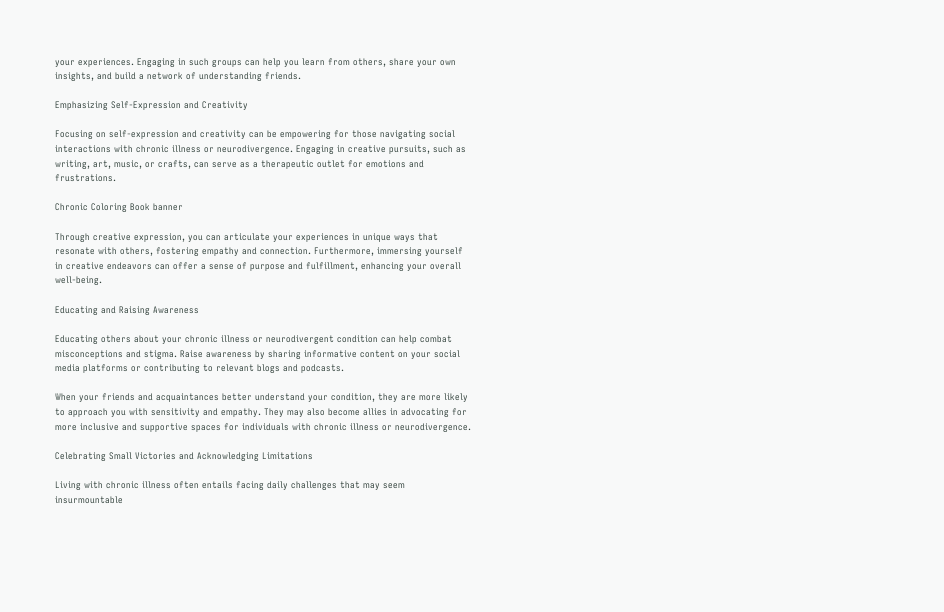your experiences. Engaging in such groups can help you learn from others, share your own insights, and build a network of understanding friends.

Emphasizing Self-Expression and Creativity

Focusing on self-expression and creativity can be empowering for those navigating social interactions with chronic illness or neurodivergence. Engaging in creative pursuits, such as writing, art, music, or crafts, can serve as a therapeutic outlet for emotions and frustrations.

Chronic Coloring Book banner

Through creative expression, you can articulate your experiences in unique ways that resonate with others, fostering empathy and connection. Furthermore, immersing yourself in creative endeavors can offer a sense of purpose and fulfillment, enhancing your overall well-being.

Educating and Raising Awareness

Educating others about your chronic illness or neurodivergent condition can help combat misconceptions and stigma. Raise awareness by sharing informative content on your social media platforms or contributing to relevant blogs and podcasts.

When your friends and acquaintances better understand your condition, they are more likely to approach you with sensitivity and empathy. They may also become allies in advocating for more inclusive and supportive spaces for individuals with chronic illness or neurodivergence.

Celebrating Small Victories and Acknowledging Limitations

Living with chronic illness often entails facing daily challenges that may seem insurmountable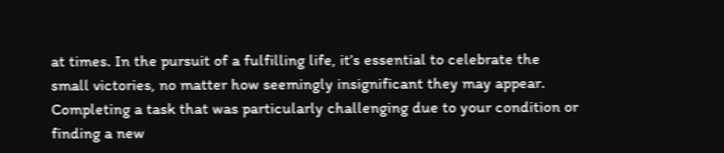at times. In the pursuit of a fulfilling life, it’s essential to celebrate the small victories, no matter how seemingly insignificant they may appear. Completing a task that was particularly challenging due to your condition or finding a new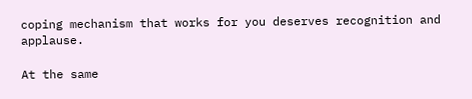coping mechanism that works for you deserves recognition and applause.

At the same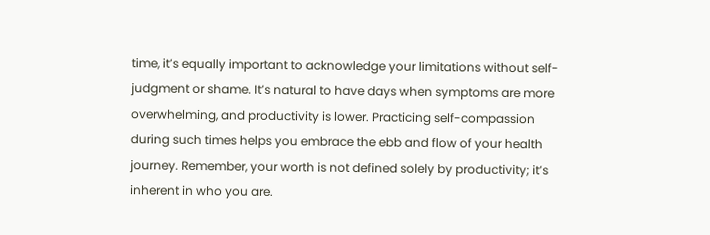time, it’s equally important to acknowledge your limitations without self-judgment or shame. It’s natural to have days when symptoms are more overwhelming, and productivity is lower. Practicing self-compassion during such times helps you embrace the ebb and flow of your health journey. Remember, your worth is not defined solely by productivity; it’s inherent in who you are.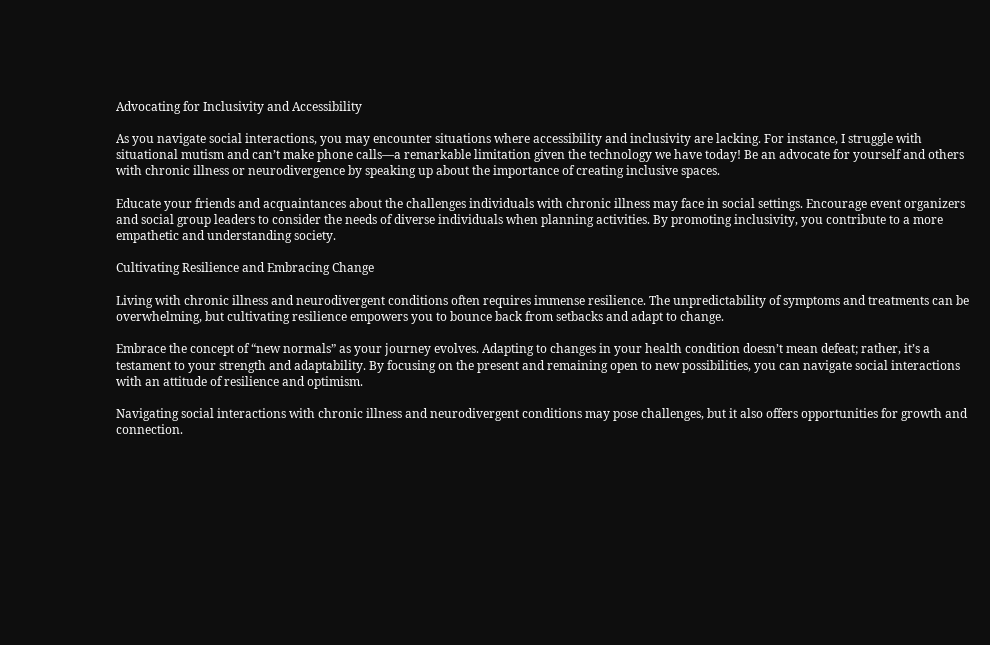Advocating for Inclusivity and Accessibility

As you navigate social interactions, you may encounter situations where accessibility and inclusivity are lacking. For instance, I struggle with situational mutism and can’t make phone calls—a remarkable limitation given the technology we have today! Be an advocate for yourself and others with chronic illness or neurodivergence by speaking up about the importance of creating inclusive spaces.

Educate your friends and acquaintances about the challenges individuals with chronic illness may face in social settings. Encourage event organizers and social group leaders to consider the needs of diverse individuals when planning activities. By promoting inclusivity, you contribute to a more empathetic and understanding society.

Cultivating Resilience and Embracing Change

Living with chronic illness and neurodivergent conditions often requires immense resilience. The unpredictability of symptoms and treatments can be overwhelming, but cultivating resilience empowers you to bounce back from setbacks and adapt to change.

Embrace the concept of “new normals” as your journey evolves. Adapting to changes in your health condition doesn’t mean defeat; rather, it’s a testament to your strength and adaptability. By focusing on the present and remaining open to new possibilities, you can navigate social interactions with an attitude of resilience and optimism.

Navigating social interactions with chronic illness and neurodivergent conditions may pose challenges, but it also offers opportunities for growth and connection.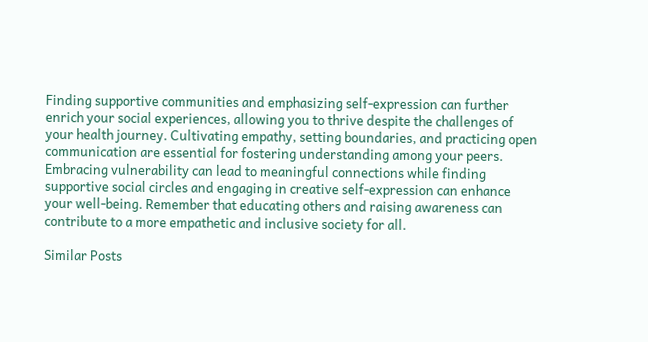Finding supportive communities and emphasizing self-expression can further enrich your social experiences, allowing you to thrive despite the challenges of your health journey. Cultivating empathy, setting boundaries, and practicing open communication are essential for fostering understanding among your peers. Embracing vulnerability can lead to meaningful connections while finding supportive social circles and engaging in creative self-expression can enhance your well-being. Remember that educating others and raising awareness can contribute to a more empathetic and inclusive society for all.

Similar Posts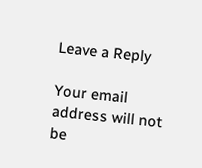Leave a Reply

Your email address will not be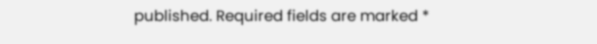published. Required fields are marked *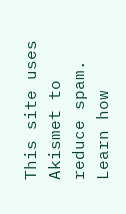This site uses Akismet to reduce spam. Learn how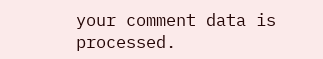your comment data is processed.